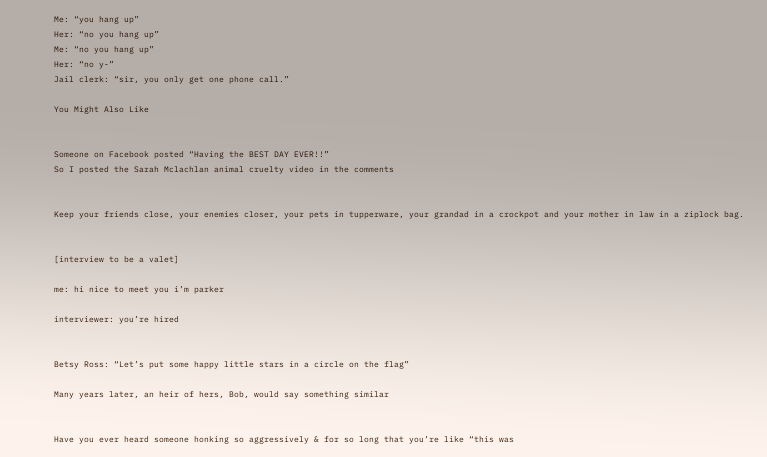Me: “you hang up”
Her: “no you hang up”
Me: “no you hang up”
Her: “no y-”
Jail clerk: “sir, you only get one phone call.”

You Might Also Like


Someone on Facebook posted “Having the BEST DAY EVER!!”
So I posted the Sarah Mclachlan animal cruelty video in the comments


Keep your friends close, your enemies closer, your pets in tupperware, your grandad in a crockpot and your mother in law in a ziplock bag.


[interview to be a valet]

me: hi nice to meet you i’m parker

interviewer: you’re hired


Betsy Ross: “Let’s put some happy little stars in a circle on the flag”

Many years later, an heir of hers, Bob, would say something similar


Have you ever heard someone honking so aggressively & for so long that you’re like “this was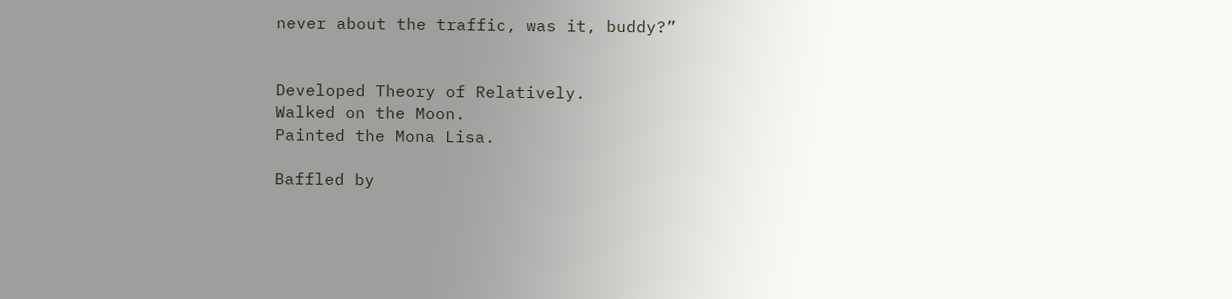never about the traffic, was it, buddy?”


Developed Theory of Relatively.
Walked on the Moon.
Painted the Mona Lisa.

Baffled by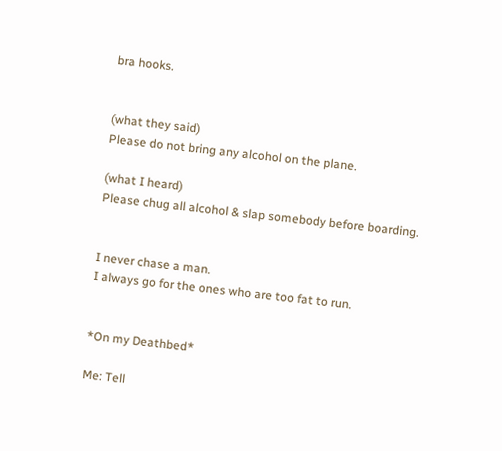bra hooks.


(what they said)
Please do not bring any alcohol on the plane.

(what I heard)
Please chug all alcohol & slap somebody before boarding.


I never chase a man.
I always go for the ones who are too fat to run.


*On my Deathbed*

Me: Tell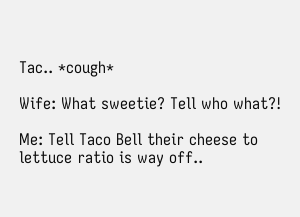Tac.. *cough*

Wife: What sweetie? Tell who what?!

Me: Tell Taco Bell their cheese to lettuce ratio is way off..